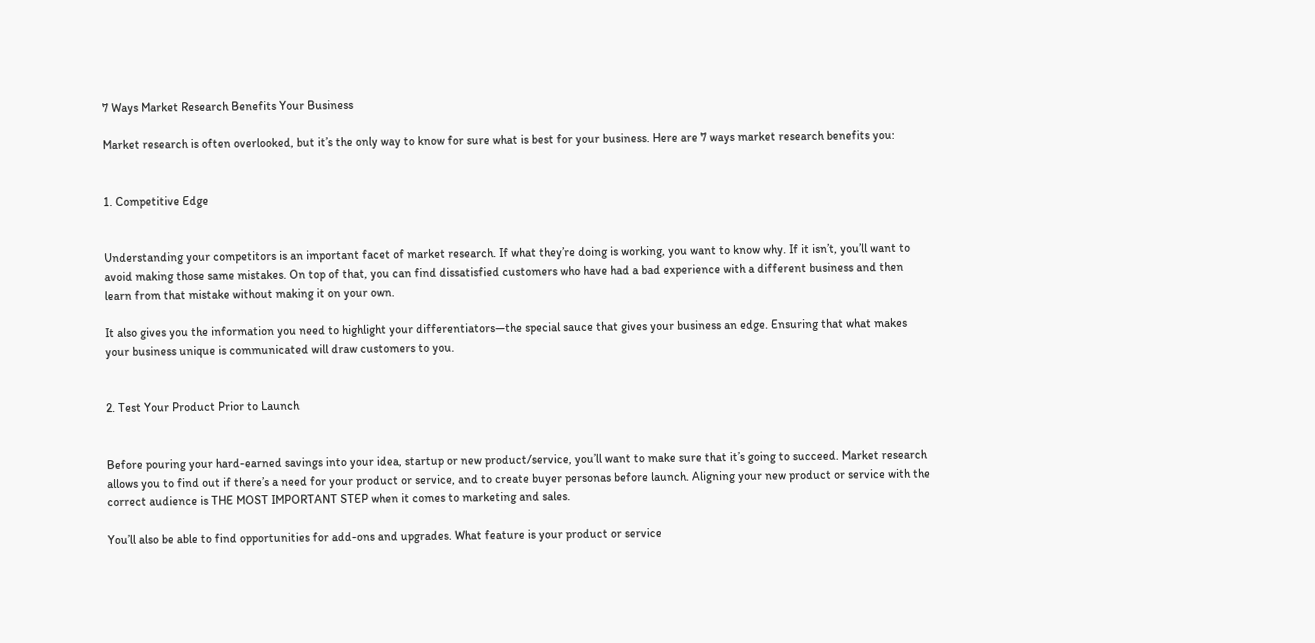7 Ways Market Research Benefits Your Business

Market research is often overlooked, but it’s the only way to know for sure what is best for your business. Here are 7 ways market research benefits you:


1. Competitive Edge


Understanding your competitors is an important facet of market research. If what they’re doing is working, you want to know why. If it isn’t, you’ll want to avoid making those same mistakes. On top of that, you can find dissatisfied customers who have had a bad experience with a different business and then learn from that mistake without making it on your own.

It also gives you the information you need to highlight your differentiators—the special sauce that gives your business an edge. Ensuring that what makes your business unique is communicated will draw customers to you.


2. Test Your Product Prior to Launch


Before pouring your hard-earned savings into your idea, startup or new product/service, you’ll want to make sure that it’s going to succeed. Market research allows you to find out if there’s a need for your product or service, and to create buyer personas before launch. Aligning your new product or service with the correct audience is THE MOST IMPORTANT STEP when it comes to marketing and sales.

You’ll also be able to find opportunities for add-ons and upgrades. What feature is your product or service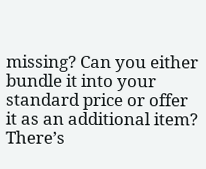missing? Can you either bundle it into your standard price or offer it as an additional item? There’s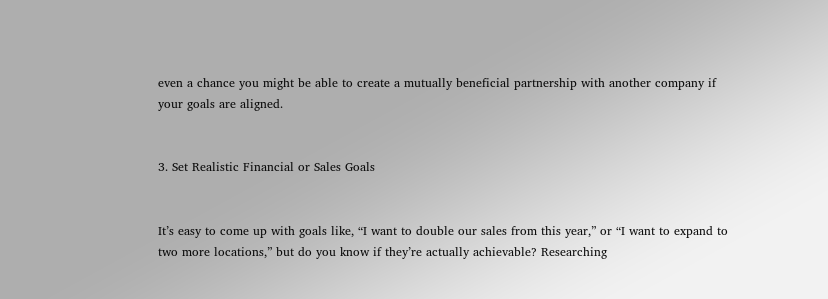even a chance you might be able to create a mutually beneficial partnership with another company if your goals are aligned.


3. Set Realistic Financial or Sales Goals


It’s easy to come up with goals like, “I want to double our sales from this year,” or “I want to expand to two more locations,” but do you know if they’re actually achievable? Researching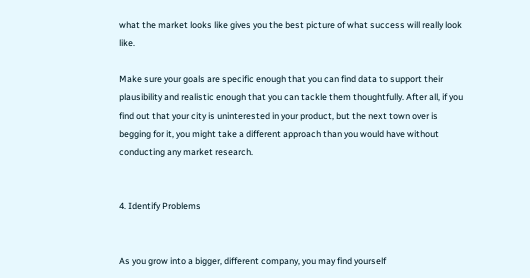what the market looks like gives you the best picture of what success will really look like.

Make sure your goals are specific enough that you can find data to support their plausibility and realistic enough that you can tackle them thoughtfully. After all, if you find out that your city is uninterested in your product, but the next town over is begging for it, you might take a different approach than you would have without conducting any market research.


4. Identify Problems


As you grow into a bigger, different company, you may find yourself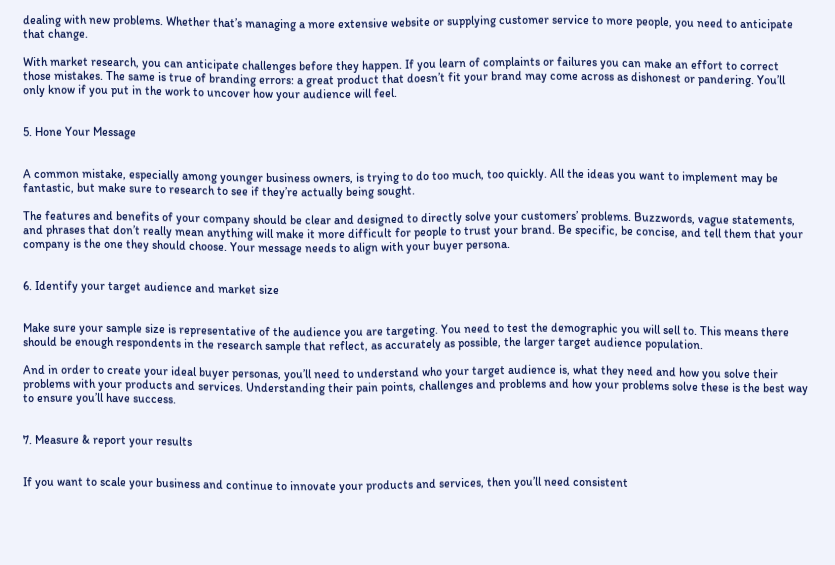dealing with new problems. Whether that’s managing a more extensive website or supplying customer service to more people, you need to anticipate that change.

With market research, you can anticipate challenges before they happen. If you learn of complaints or failures you can make an effort to correct those mistakes. The same is true of branding errors: a great product that doesn’t fit your brand may come across as dishonest or pandering. You’ll only know if you put in the work to uncover how your audience will feel.


5. Hone Your Message


A common mistake, especially among younger business owners, is trying to do too much, too quickly. All the ideas you want to implement may be fantastic, but make sure to research to see if they’re actually being sought.

The features and benefits of your company should be clear and designed to directly solve your customers’ problems. Buzzwords, vague statements, and phrases that don’t really mean anything will make it more difficult for people to trust your brand. Be specific, be concise, and tell them that your company is the one they should choose. Your message needs to align with your buyer persona.


6. Identify your target audience and market size


Make sure your sample size is representative of the audience you are targeting. You need to test the demographic you will sell to. This means there should be enough respondents in the research sample that reflect, as accurately as possible, the larger target audience population.

And in order to create your ideal buyer personas, you’ll need to understand who your target audience is, what they need and how you solve their problems with your products and services. Understanding their pain points, challenges and problems and how your problems solve these is the best way to ensure you’ll have success.


7. Measure & report your results


If you want to scale your business and continue to innovate your products and services, then you’ll need consistent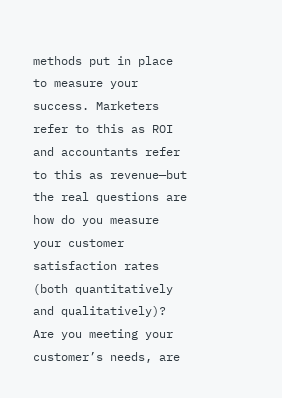methods put in place to measure your success. Marketers refer to this as ROI and accountants refer to this as revenue—but the real questions are how do you measure your customer satisfaction rates (both quantitatively and qualitatively)? Are you meeting your customer’s needs, are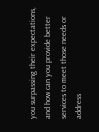you surpassing their expectations, and how can you provide better services to meet those needs or address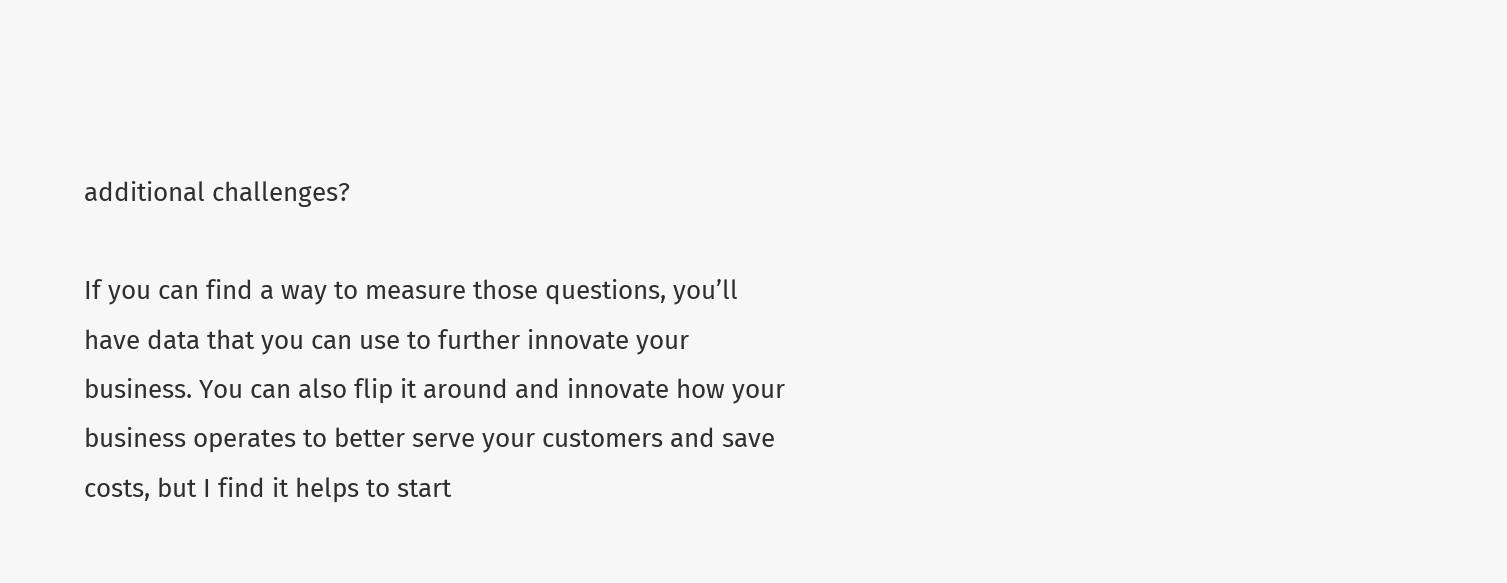additional challenges?

If you can find a way to measure those questions, you’ll have data that you can use to further innovate your business. You can also flip it around and innovate how your business operates to better serve your customers and save costs, but I find it helps to start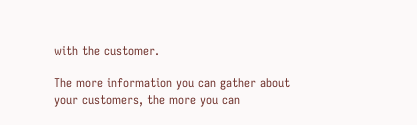with the customer.

The more information you can gather about your customers, the more you can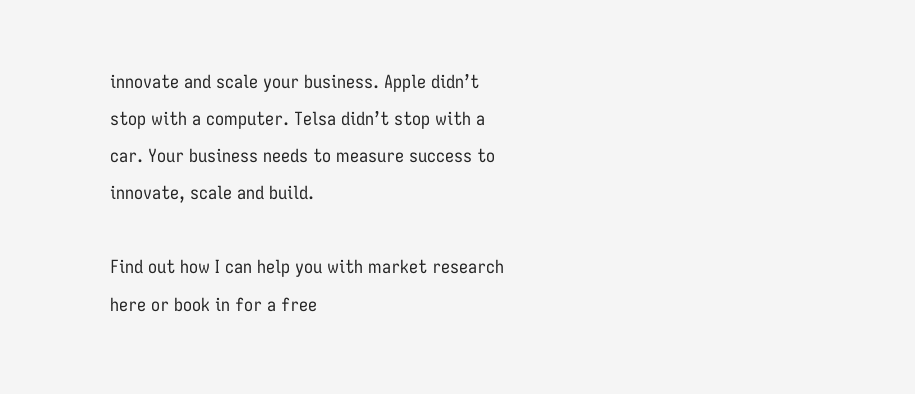innovate and scale your business. Apple didn’t stop with a computer. Telsa didn’t stop with a car. Your business needs to measure success to innovate, scale and build.

Find out how I can help you with market research here or book in for a free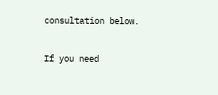consultation below.

If you need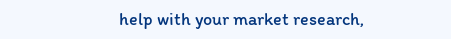help with your market research,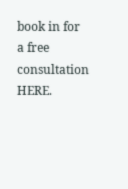book in for a free consultation HERE.